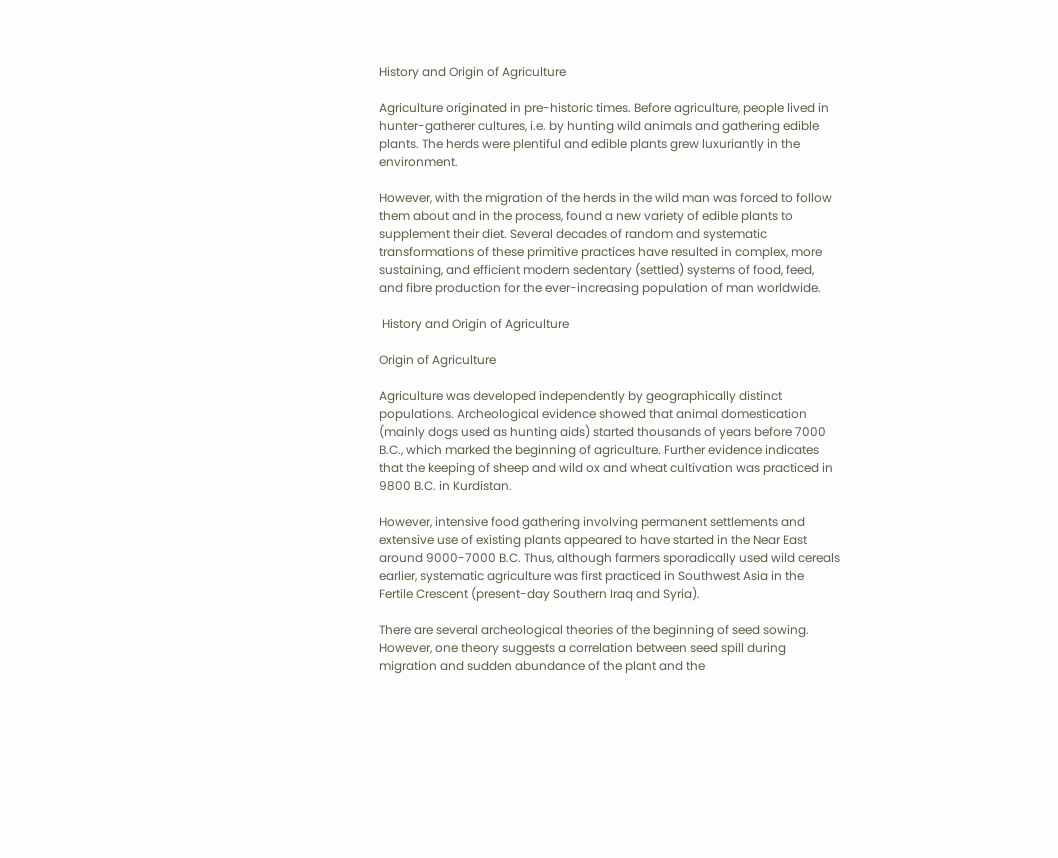History and Origin of Agriculture

Agriculture originated in pre-historic times. Before agriculture, people lived in hunter-gatherer cultures, i.e. by hunting wild animals and gathering edible plants. The herds were plentiful and edible plants grew luxuriantly in the environment.

However, with the migration of the herds in the wild man was forced to follow them about and in the process, found a new variety of edible plants to supplement their diet. Several decades of random and systematic transformations of these primitive practices have resulted in complex, more sustaining, and efficient modern sedentary (settled) systems of food, feed, and fibre production for the ever-increasing population of man worldwide.

 History and Origin of Agriculture

Origin of Agriculture

Agriculture was developed independently by geographically distinct populations. Archeological evidence showed that animal domestication (mainly dogs used as hunting aids) started thousands of years before 7000 B.C., which marked the beginning of agriculture. Further evidence indicates that the keeping of sheep and wild ox and wheat cultivation was practiced in 9800 B.C. in Kurdistan.

However, intensive food gathering involving permanent settlements and extensive use of existing plants appeared to have started in the Near East around 9000-7000 B.C. Thus, although farmers sporadically used wild cereals earlier, systematic agriculture was first practiced in Southwest Asia in the Fertile Crescent (present-day Southern Iraq and Syria).

There are several archeological theories of the beginning of seed sowing. However, one theory suggests a correlation between seed spill during migration and sudden abundance of the plant and the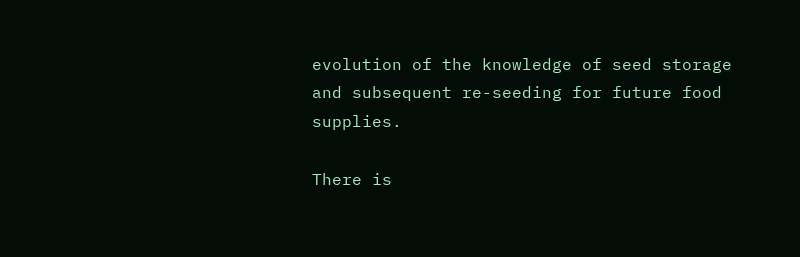evolution of the knowledge of seed storage and subsequent re-seeding for future food supplies.

There is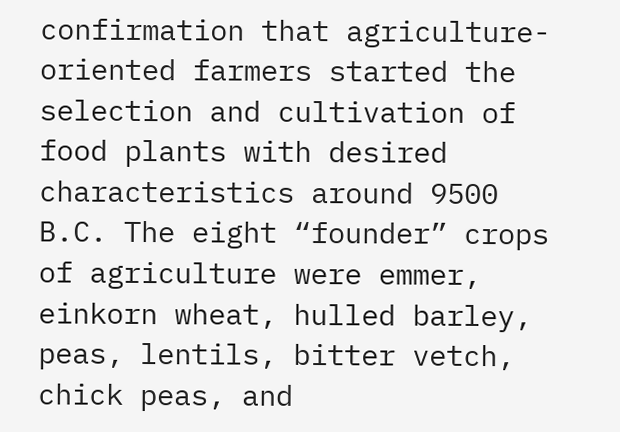confirmation that agriculture-oriented farmers started the selection and cultivation of food plants with desired characteristics around 9500 B.C. The eight “founder” crops of agriculture were emmer, einkorn wheat, hulled barley, peas, lentils, bitter vetch, chick peas, and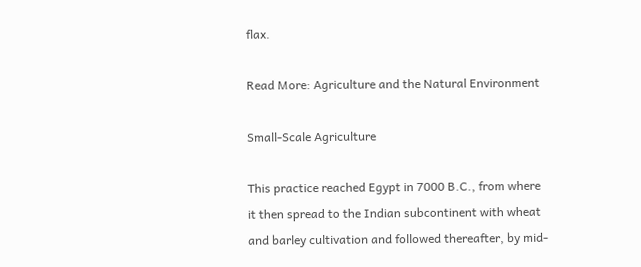flax.

Read More: Agriculture and the Natural Environment

Small-Scale Agriculture

This practice reached Egypt in 7000 B.C., from where it then spread to the Indian subcontinent with wheat and barley cultivation and followed thereafter, by mid-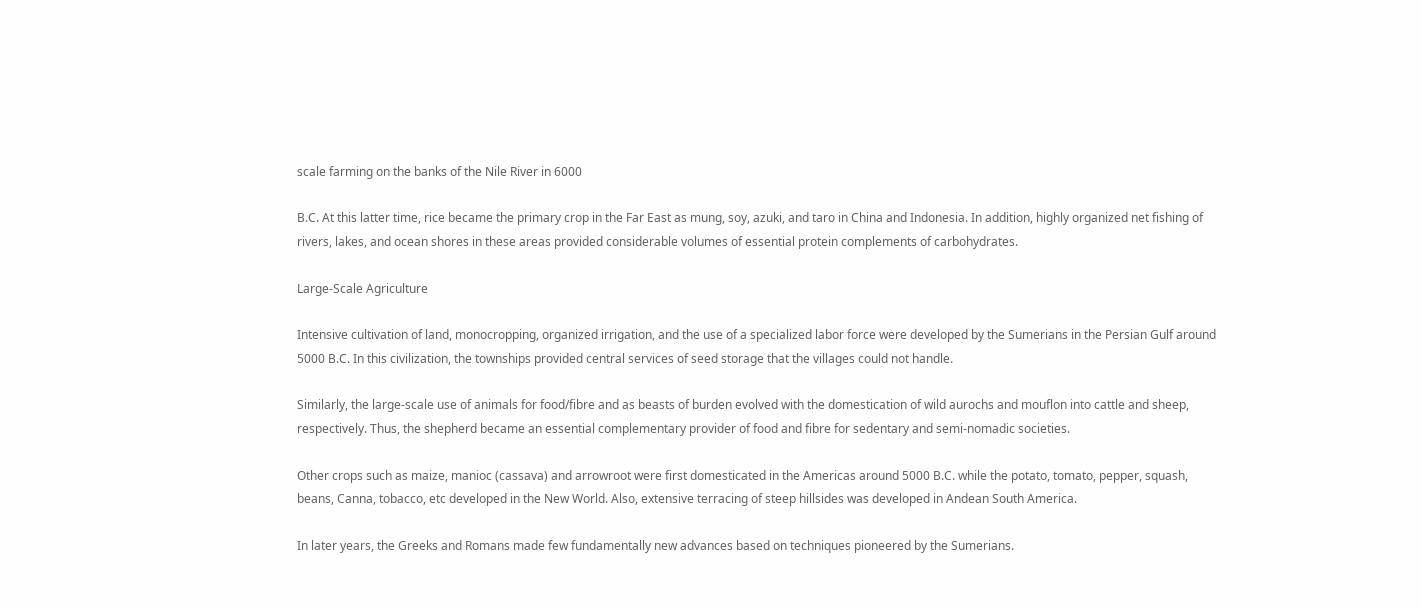scale farming on the banks of the Nile River in 6000

B.C. At this latter time, rice became the primary crop in the Far East as mung, soy, azuki, and taro in China and Indonesia. In addition, highly organized net fishing of rivers, lakes, and ocean shores in these areas provided considerable volumes of essential protein complements of carbohydrates.

Large-Scale Agriculture

Intensive cultivation of land, monocropping, organized irrigation, and the use of a specialized labor force were developed by the Sumerians in the Persian Gulf around 5000 B.C. In this civilization, the townships provided central services of seed storage that the villages could not handle.

Similarly, the large-scale use of animals for food/fibre and as beasts of burden evolved with the domestication of wild aurochs and mouflon into cattle and sheep, respectively. Thus, the shepherd became an essential complementary provider of food and fibre for sedentary and semi-nomadic societies.

Other crops such as maize, manioc (cassava) and arrowroot were first domesticated in the Americas around 5000 B.C. while the potato, tomato, pepper, squash, beans, Canna, tobacco, etc developed in the New World. Also, extensive terracing of steep hillsides was developed in Andean South America.

In later years, the Greeks and Romans made few fundamentally new advances based on techniques pioneered by the Sumerians.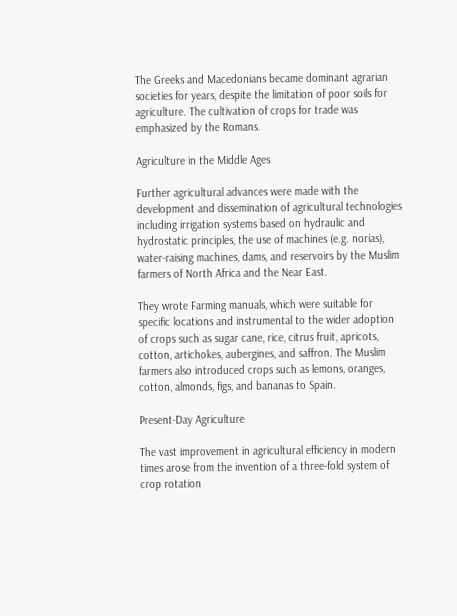The Greeks and Macedonians became dominant agrarian societies for years, despite the limitation of poor soils for agriculture. The cultivation of crops for trade was emphasized by the Romans.

Agriculture in the Middle Ages

Further agricultural advances were made with the development and dissemination of agricultural technologies including irrigation systems based on hydraulic and hydrostatic principles, the use of machines (e.g. norias), water-raising machines, dams, and reservoirs by the Muslim farmers of North Africa and the Near East.

They wrote Farming manuals, which were suitable for specific locations and instrumental to the wider adoption of crops such as sugar cane, rice, citrus fruit, apricots, cotton, artichokes, aubergines, and saffron. The Muslim farmers also introduced crops such as lemons, oranges, cotton, almonds, figs, and bananas to Spain.

Present-Day Agriculture

The vast improvement in agricultural efficiency in modern times arose from the invention of a three-fold system of crop rotation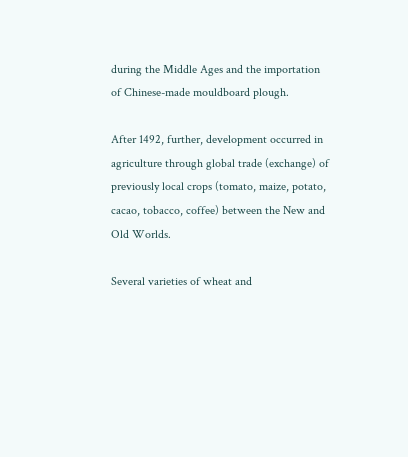during the Middle Ages and the importation of Chinese-made mouldboard plough.

After 1492, further, development occurred in agriculture through global trade (exchange) of previously local crops (tomato, maize, potato, cacao, tobacco, coffee) between the New and Old Worlds.

Several varieties of wheat and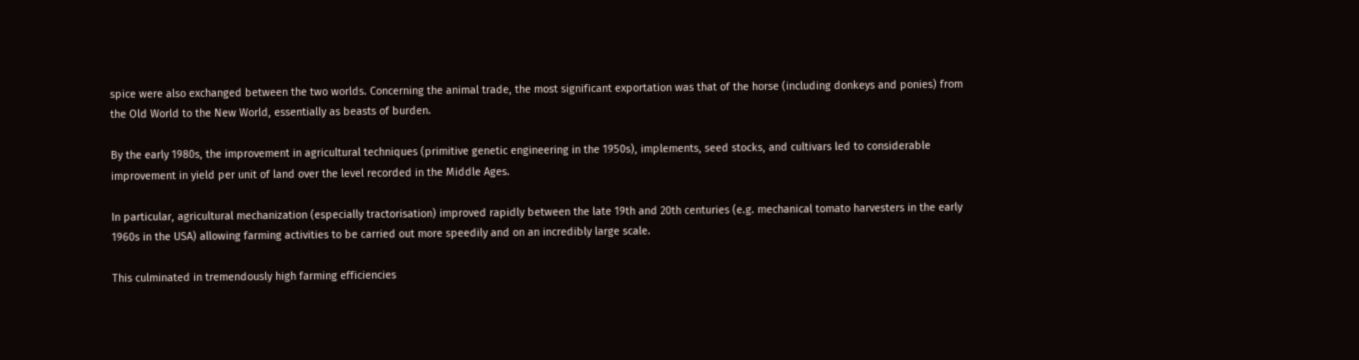spice were also exchanged between the two worlds. Concerning the animal trade, the most significant exportation was that of the horse (including donkeys and ponies) from the Old World to the New World, essentially as beasts of burden.

By the early 1980s, the improvement in agricultural techniques (primitive genetic engineering in the 1950s), implements, seed stocks, and cultivars led to considerable improvement in yield per unit of land over the level recorded in the Middle Ages.

In particular, agricultural mechanization (especially tractorisation) improved rapidly between the late 19th and 20th centuries (e.g. mechanical tomato harvesters in the early 1960s in the USA) allowing farming activities to be carried out more speedily and on an incredibly large scale.

This culminated in tremendously high farming efficiencies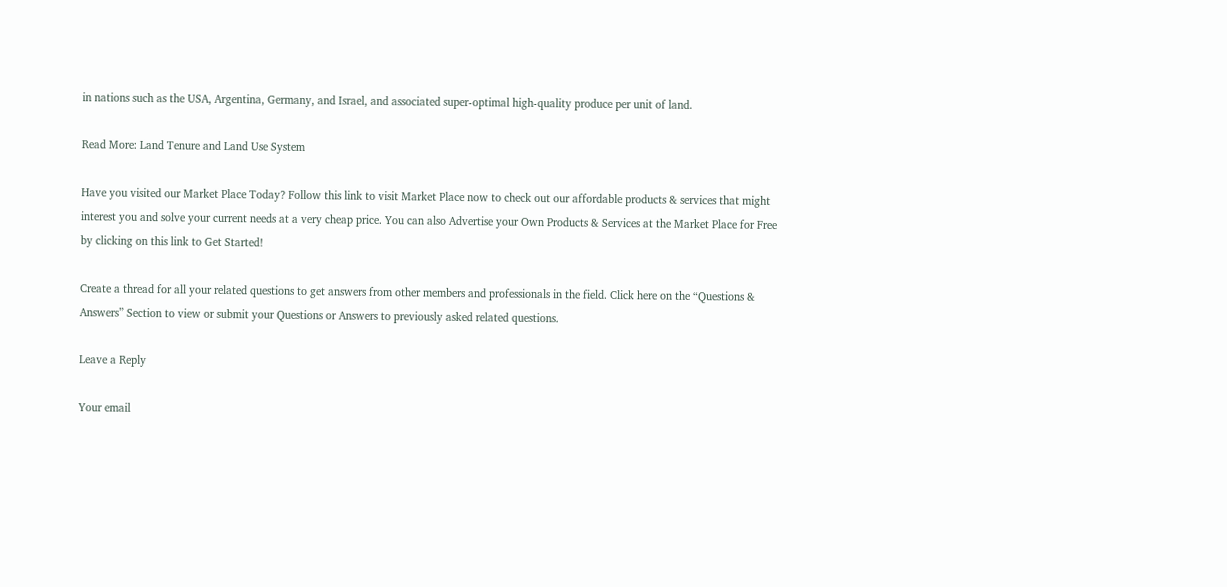in nations such as the USA, Argentina, Germany, and Israel, and associated super-optimal high-quality produce per unit of land.

Read More: Land Tenure and Land Use System

Have you visited our Market Place Today? Follow this link to visit Market Place now to check out our affordable products & services that might interest you and solve your current needs at a very cheap price. You can also Advertise your Own Products & Services at the Market Place for Free by clicking on this link to Get Started!

Create a thread for all your related questions to get answers from other members and professionals in the field. Click here on the “Questions & Answers” Section to view or submit your Questions or Answers to previously asked related questions.

Leave a Reply

Your email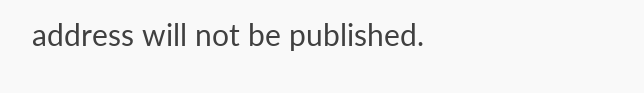address will not be published.